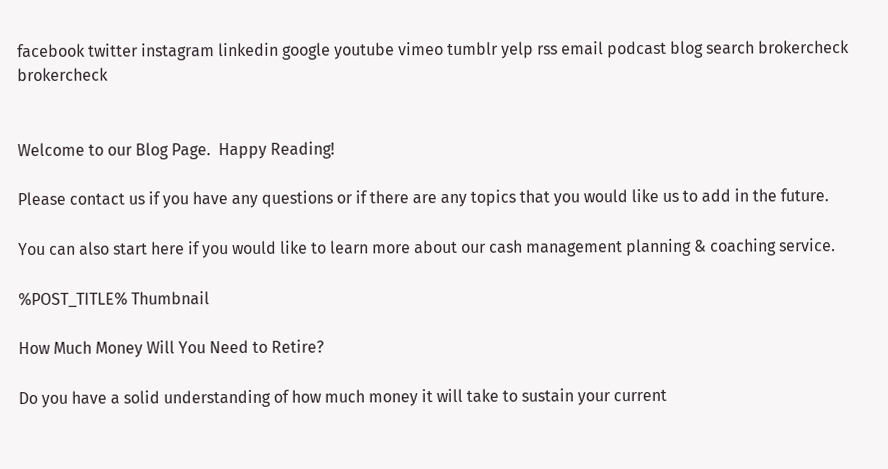facebook twitter instagram linkedin google youtube vimeo tumblr yelp rss email podcast blog search brokercheck brokercheck


Welcome to our Blog Page.  Happy Reading!

Please contact us if you have any questions or if there are any topics that you would like us to add in the future.

You can also start here if you would like to learn more about our cash management planning & coaching service.

%POST_TITLE% Thumbnail

How Much Money Will You Need to Retire?

Do you have a solid understanding of how much money it will take to sustain your current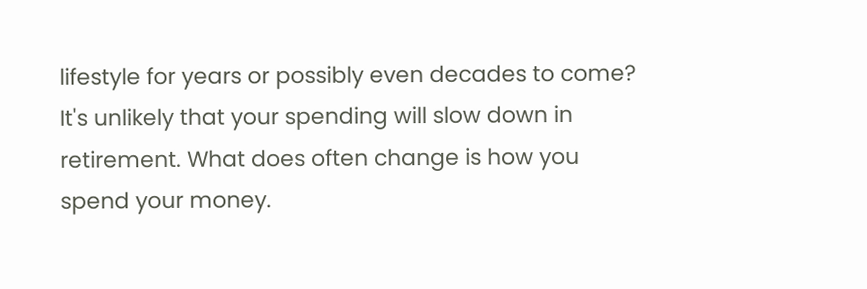lifestyle for years or possibly even decades to come? It's unlikely that your spending will slow down in retirement. What does often change is how you spend your money.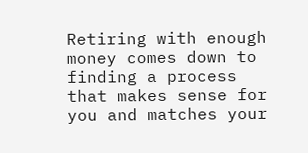Retiring with enough money comes down to finding a process that makes sense for you and matches your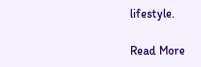lifestyle.

Read More